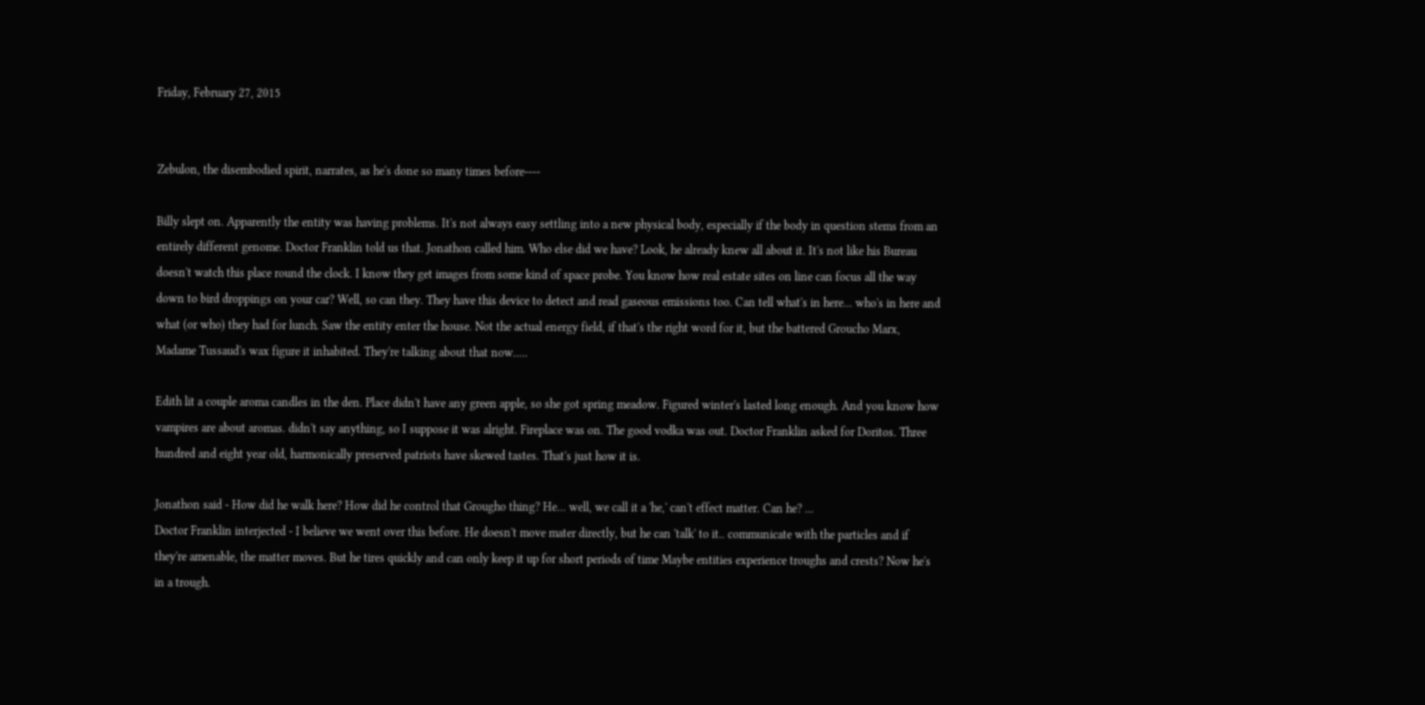Friday, February 27, 2015


Zebulon, the disembodied spirit, narrates, as he's done so many times before----

Billy slept on. Apparently the entity was having problems. It's not always easy settling into a new physical body, especially if the body in question stems from an entirely different genome. Doctor Franklin told us that. Jonathon called him. Who else did we have? Look, he already knew all about it. It's not like his Bureau doesn't watch this place round the clock. I know they get images from some kind of space probe. You know how real estate sites on line can focus all the way down to bird droppings on your car? Well, so can they. They have this device to detect and read gaseous emissions too. Can tell what's in here... who's in here and what (or who) they had for lunch. Saw the entity enter the house. Not the actual energy field, if that's the right word for it, but the battered Groucho Marx, Madame Tussaud's wax figure it inhabited. They're talking about that now.....

Edith lit a couple aroma candles in the den. Place didn't have any green apple, so she got spring meadow. Figured winter's lasted long enough. And you know how vampires are about aromas. didn't say anything, so I suppose it was alright. Fireplace was on. The good vodka was out. Doctor Franklin asked for Doritos. Three hundred and eight year old, harmonically preserved patriots have skewed tastes. That's just how it is.

Jonathon said - How did he walk here? How did he control that Grougho thing? He... well, we call it a 'he,' can't effect matter. Can he? ...
Doctor Franklin interjected - I believe we went over this before. He doesn't move mater directly, but he can 'talk' to it.. communicate with the particles and if they're amenable, the matter moves. But he tires quickly and can only keep it up for short periods of time Maybe entities experience troughs and crests? Now he's in a trough.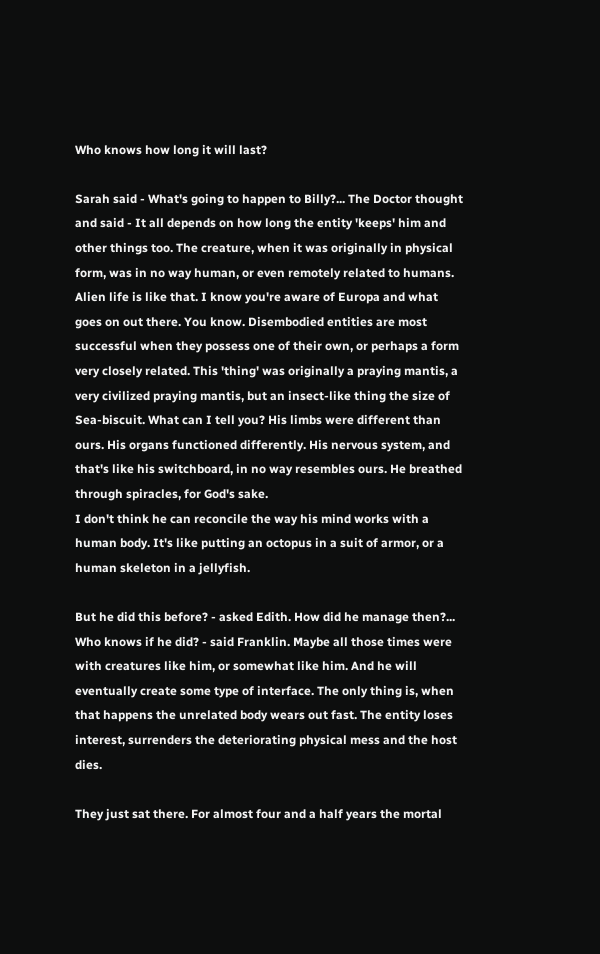Who knows how long it will last?

Sarah said - What's going to happen to Billy?... The Doctor thought and said - It all depends on how long the entity 'keeps' him and other things too. The creature, when it was originally in physical form, was in no way human, or even remotely related to humans.
Alien life is like that. I know you're aware of Europa and what goes on out there. You know. Disembodied entities are most successful when they possess one of their own, or perhaps a form very closely related. This 'thing' was originally a praying mantis, a very civilized praying mantis, but an insect-like thing the size of Sea-biscuit. What can I tell you? His limbs were different than ours. His organs functioned differently. His nervous system, and that's like his switchboard, in no way resembles ours. He breathed through spiracles, for God's sake.
I don't think he can reconcile the way his mind works with a human body. It's like putting an octopus in a suit of armor, or a human skeleton in a jellyfish.

But he did this before? - asked Edith. How did he manage then?... Who knows if he did? - said Franklin. Maybe all those times were with creatures like him, or somewhat like him. And he will eventually create some type of interface. The only thing is, when that happens the unrelated body wears out fast. The entity loses interest, surrenders the deteriorating physical mess and the host dies.

They just sat there. For almost four and a half years the mortal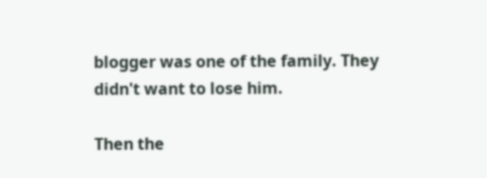blogger was one of the family. They didn't want to lose him.

Then the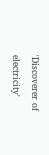'Discoverer of electricity'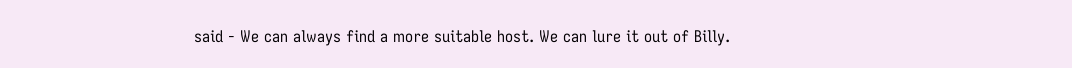said - We can always find a more suitable host. We can lure it out of Billy.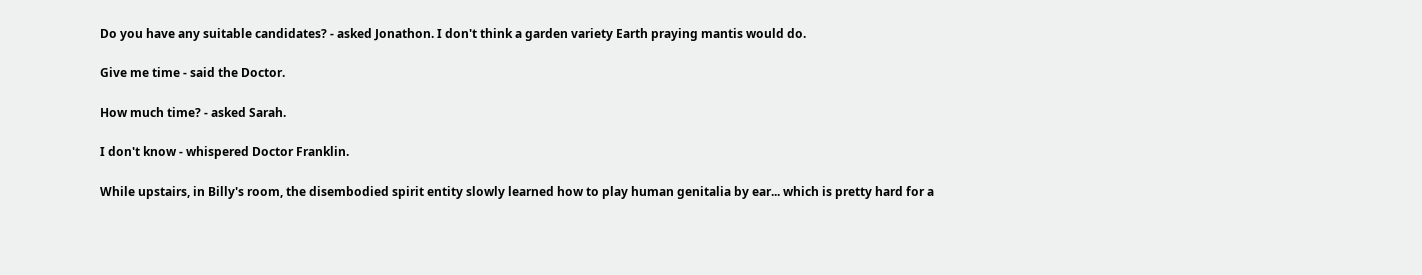Do you have any suitable candidates? - asked Jonathon. I don't think a garden variety Earth praying mantis would do.

Give me time - said the Doctor.

How much time? - asked Sarah.

I don't know - whispered Doctor Franklin.

While upstairs, in Billy's room, the disembodied spirit entity slowly learned how to play human genitalia by ear... which is pretty hard for a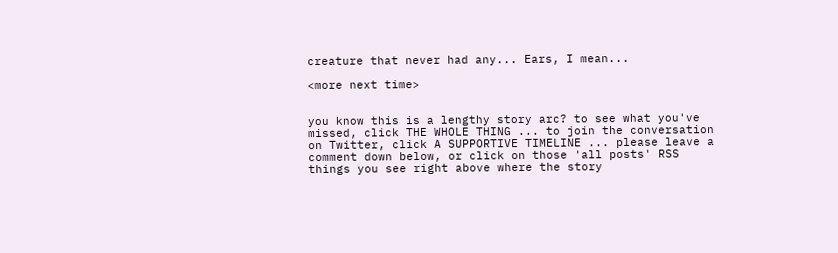creature that never had any... Ears, I mean...

<more next time>


you know this is a lengthy story arc? to see what you've missed, click THE WHOLE THING ... to join the conversation on Twitter, click A SUPPORTIVE TIMELINE ... please leave a comment down below, or click on those 'all posts' RSS things you see right above where the story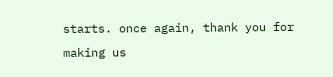starts. once again, thank you for making us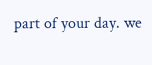part of your day. we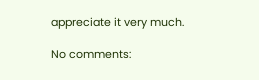appreciate it very much.

No comments: